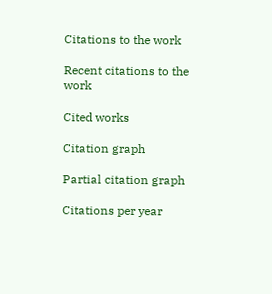Citations to the work

Recent citations to the work

Cited works

Citation graph

Partial citation graph

Citations per year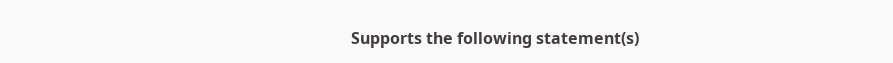Supports the following statement(s)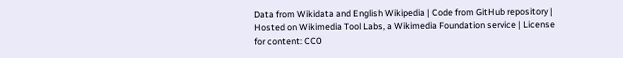Data from Wikidata and English Wikipedia | Code from GitHub repository | Hosted on Wikimedia Tool Labs, a Wikimedia Foundation service | License for content: CC0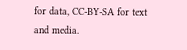for data, CC-BY-SA for text and media.